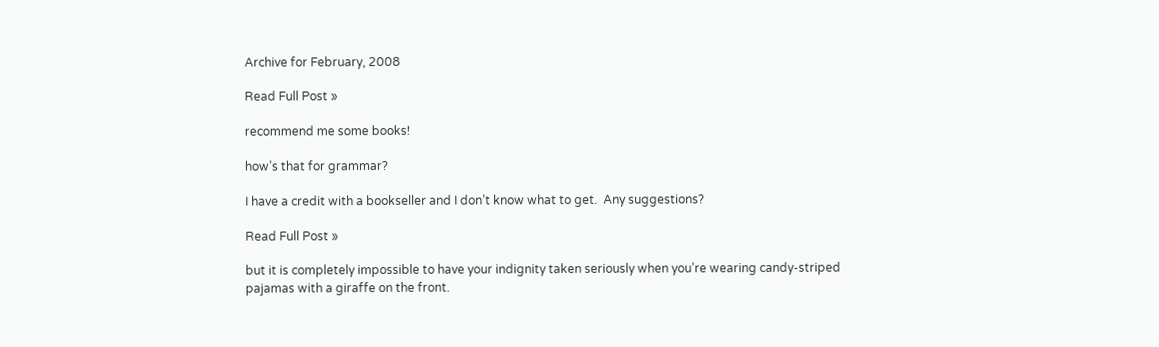Archive for February, 2008

Read Full Post »

recommend me some books!

how’s that for grammar?

I have a credit with a bookseller and I don’t know what to get.  Any suggestions?

Read Full Post »

but it is completely impossible to have your indignity taken seriously when you’re wearing candy-striped pajamas with a giraffe on the front.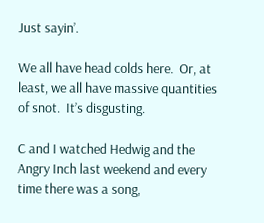Just sayin’.

We all have head colds here.  Or, at least, we all have massive quantities of snot.  It’s disgusting.

C and I watched Hedwig and the Angry Inch last weekend and every time there was a song,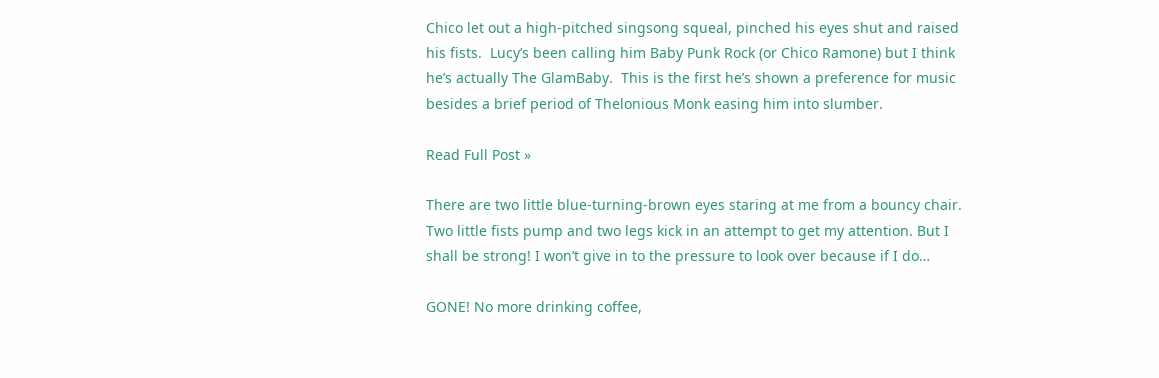Chico let out a high-pitched singsong squeal, pinched his eyes shut and raised his fists.  Lucy’s been calling him Baby Punk Rock (or Chico Ramone) but I think he’s actually The GlamBaby.  This is the first he’s shown a preference for music besides a brief period of Thelonious Monk easing him into slumber.

Read Full Post »

There are two little blue-turning-brown eyes staring at me from a bouncy chair. Two little fists pump and two legs kick in an attempt to get my attention. But I shall be strong! I won’t give in to the pressure to look over because if I do…

GONE! No more drinking coffee,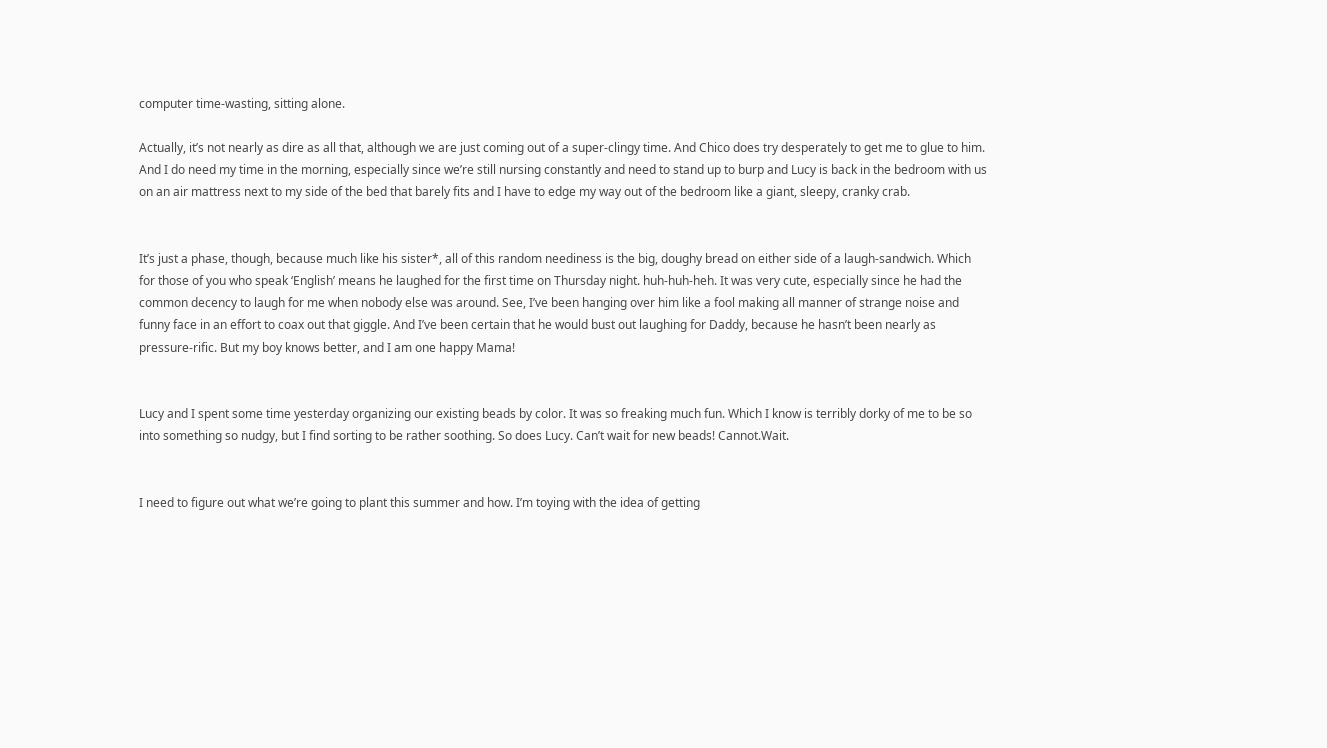computer time-wasting, sitting alone.

Actually, it’s not nearly as dire as all that, although we are just coming out of a super-clingy time. And Chico does try desperately to get me to glue to him. And I do need my time in the morning, especially since we’re still nursing constantly and need to stand up to burp and Lucy is back in the bedroom with us on an air mattress next to my side of the bed that barely fits and I have to edge my way out of the bedroom like a giant, sleepy, cranky crab.


It’s just a phase, though, because much like his sister*, all of this random neediness is the big, doughy bread on either side of a laugh-sandwich. Which for those of you who speak ‘English’ means he laughed for the first time on Thursday night. huh-huh-heh. It was very cute, especially since he had the common decency to laugh for me when nobody else was around. See, I’ve been hanging over him like a fool making all manner of strange noise and funny face in an effort to coax out that giggle. And I’ve been certain that he would bust out laughing for Daddy, because he hasn’t been nearly as pressure-rific. But my boy knows better, and I am one happy Mama!


Lucy and I spent some time yesterday organizing our existing beads by color. It was so freaking much fun. Which I know is terribly dorky of me to be so into something so nudgy, but I find sorting to be rather soothing. So does Lucy. Can’t wait for new beads! Cannot.Wait.


I need to figure out what we’re going to plant this summer and how. I’m toying with the idea of getting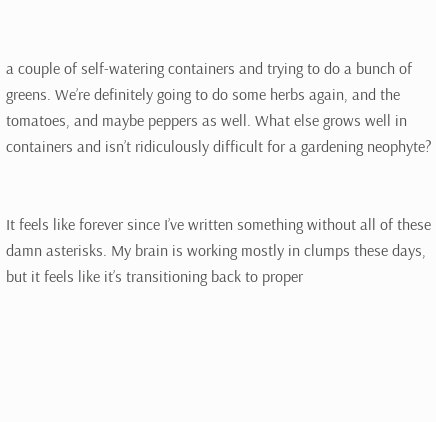a couple of self-watering containers and trying to do a bunch of greens. We’re definitely going to do some herbs again, and the tomatoes, and maybe peppers as well. What else grows well in containers and isn’t ridiculously difficult for a gardening neophyte?


It feels like forever since I’ve written something without all of these damn asterisks. My brain is working mostly in clumps these days, but it feels like it’s transitioning back to proper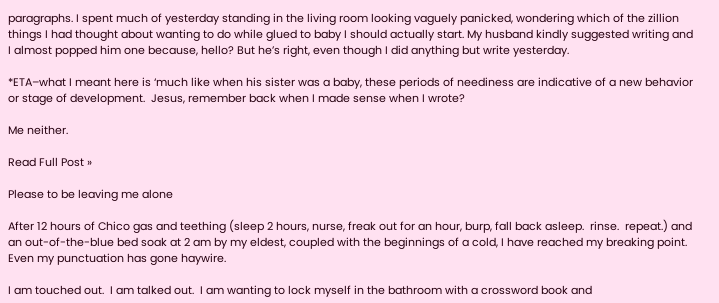paragraphs. I spent much of yesterday standing in the living room looking vaguely panicked, wondering which of the zillion things I had thought about wanting to do while glued to baby I should actually start. My husband kindly suggested writing and I almost popped him one because, hello? But he’s right, even though I did anything but write yesterday.

*ETA–what I meant here is ‘much like when his sister was a baby, these periods of neediness are indicative of a new behavior or stage of development.  Jesus, remember back when I made sense when I wrote?

Me neither.

Read Full Post »

Please to be leaving me alone

After 12 hours of Chico gas and teething (sleep 2 hours, nurse, freak out for an hour, burp, fall back asleep.  rinse.  repeat.) and an out-of-the-blue bed soak at 2 am by my eldest, coupled with the beginnings of a cold, I have reached my breaking point.  Even my punctuation has gone haywire.

I am touched out.  I am talked out.  I am wanting to lock myself in the bathroom with a crossword book and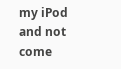my iPod and not come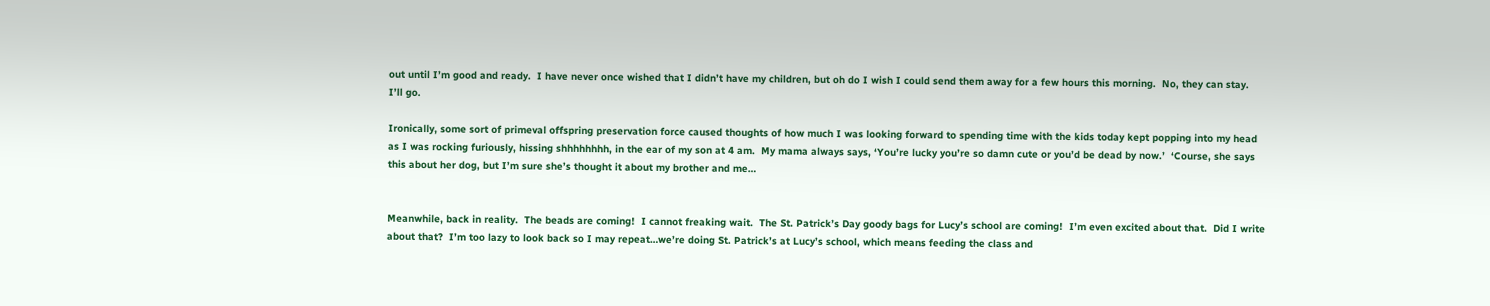out until I’m good and ready.  I have never once wished that I didn’t have my children, but oh do I wish I could send them away for a few hours this morning.  No, they can stay.  I’ll go.

Ironically, some sort of primeval offspring preservation force caused thoughts of how much I was looking forward to spending time with the kids today kept popping into my head as I was rocking furiously, hissing shhhhhhhh, in the ear of my son at 4 am.  My mama always says, ‘You’re lucky you’re so damn cute or you’d be dead by now.’  ‘Course, she says this about her dog, but I’m sure she’s thought it about my brother and me…


Meanwhile, back in reality.  The beads are coming!  I cannot freaking wait.  The St. Patrick’s Day goody bags for Lucy’s school are coming!  I’m even excited about that.  Did I write about that?  I’m too lazy to look back so I may repeat…we’re doing St. Patrick’s at Lucy’s school, which means feeding the class and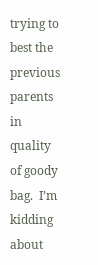trying to best the previous parents in quality of goody bag.  I’m kidding about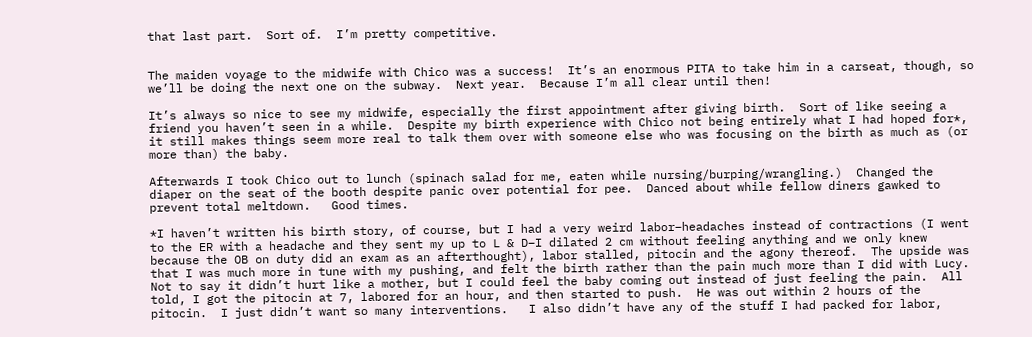that last part.  Sort of.  I’m pretty competitive.


The maiden voyage to the midwife with Chico was a success!  It’s an enormous PITA to take him in a carseat, though, so we’ll be doing the next one on the subway.  Next year.  Because I’m all clear until then!

It’s always so nice to see my midwife, especially the first appointment after giving birth.  Sort of like seeing a friend you haven’t seen in a while.  Despite my birth experience with Chico not being entirely what I had hoped for*, it still makes things seem more real to talk them over with someone else who was focusing on the birth as much as (or more than) the baby.

Afterwards I took Chico out to lunch (spinach salad for me, eaten while nursing/burping/wrangling.)  Changed the diaper on the seat of the booth despite panic over potential for pee.  Danced about while fellow diners gawked to prevent total meltdown.   Good times.

*I haven’t written his birth story, of course, but I had a very weird labor–headaches instead of contractions (I went to the ER with a headache and they sent my up to L & D–I dilated 2 cm without feeling anything and we only knew because the OB on duty did an exam as an afterthought), labor stalled, pitocin and the agony thereof.  The upside was that I was much more in tune with my pushing, and felt the birth rather than the pain much more than I did with Lucy.  Not to say it didn’t hurt like a mother, but I could feel the baby coming out instead of just feeling the pain.  All told, I got the pitocin at 7, labored for an hour, and then started to push.  He was out within 2 hours of the pitocin.  I just didn’t want so many interventions.   I also didn’t have any of the stuff I had packed for labor,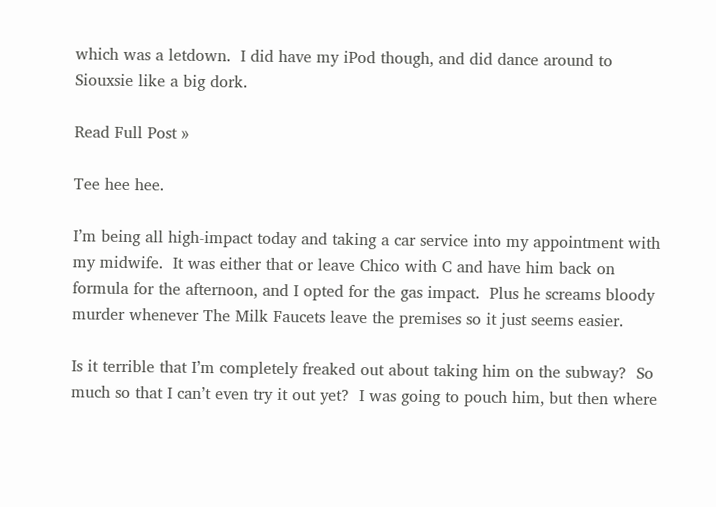which was a letdown.  I did have my iPod though, and did dance around to Siouxsie like a big dork.

Read Full Post »

Tee hee hee.

I’m being all high-impact today and taking a car service into my appointment with my midwife.  It was either that or leave Chico with C and have him back on formula for the afternoon, and I opted for the gas impact.  Plus he screams bloody murder whenever The Milk Faucets leave the premises so it just seems easier.

Is it terrible that I’m completely freaked out about taking him on the subway?  So much so that I can’t even try it out yet?  I was going to pouch him, but then where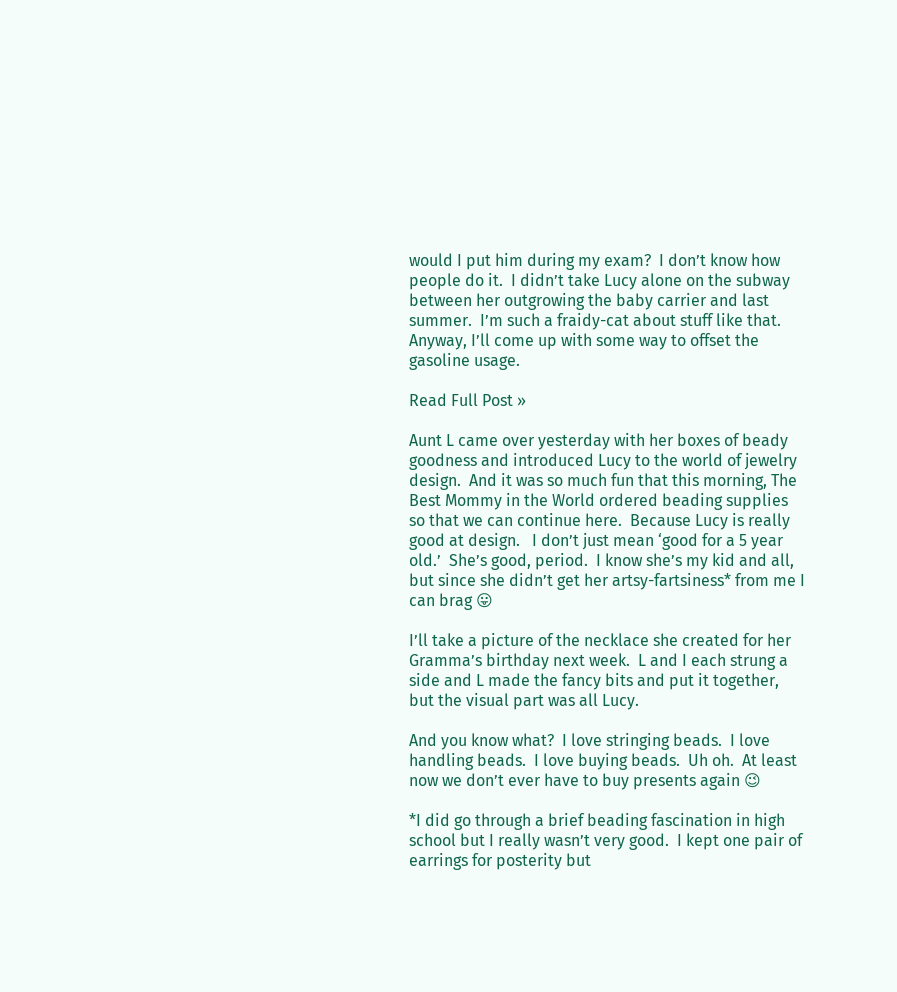would I put him during my exam?  I don’t know how people do it.  I didn’t take Lucy alone on the subway between her outgrowing the baby carrier and last summer.  I’m such a fraidy-cat about stuff like that.  Anyway, I’ll come up with some way to offset the gasoline usage.

Read Full Post »

Aunt L came over yesterday with her boxes of beady goodness and introduced Lucy to the world of jewelry design.  And it was so much fun that this morning, The Best Mommy in the World ordered beading supplies so that we can continue here.  Because Lucy is really good at design.   I don’t just mean ‘good for a 5 year old.’  She’s good, period.  I know she’s my kid and all, but since she didn’t get her artsy-fartsiness* from me I can brag 😛

I’ll take a picture of the necklace she created for her Gramma’s birthday next week.  L and I each strung a side and L made the fancy bits and put it together, but the visual part was all Lucy.

And you know what?  I love stringing beads.  I love handling beads.  I love buying beads.  Uh oh.  At least now we don’t ever have to buy presents again 😉

*I did go through a brief beading fascination in high school but I really wasn’t very good.  I kept one pair of earrings for posterity but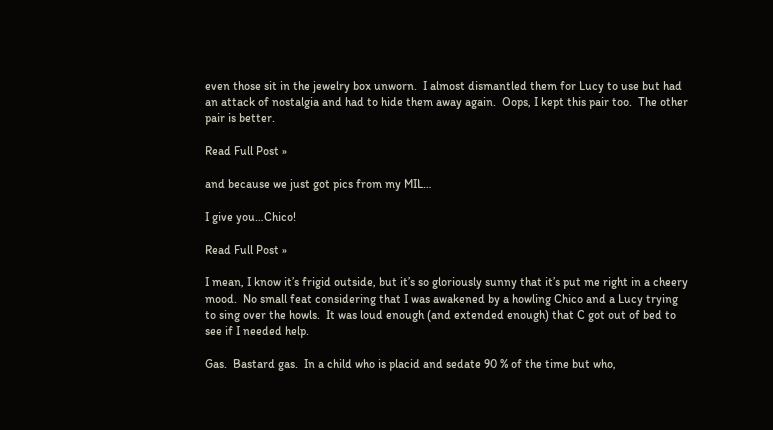even those sit in the jewelry box unworn.  I almost dismantled them for Lucy to use but had an attack of nostalgia and had to hide them away again.  Oops, I kept this pair too.  The other pair is better.

Read Full Post »

and because we just got pics from my MIL…

I give you…Chico!

Read Full Post »

I mean, I know it’s frigid outside, but it’s so gloriously sunny that it’s put me right in a cheery mood.  No small feat considering that I was awakened by a howling Chico and a Lucy trying to sing over the howls.  It was loud enough (and extended enough) that C got out of bed to see if I needed help.

Gas.  Bastard gas.  In a child who is placid and sedate 90 % of the time but who,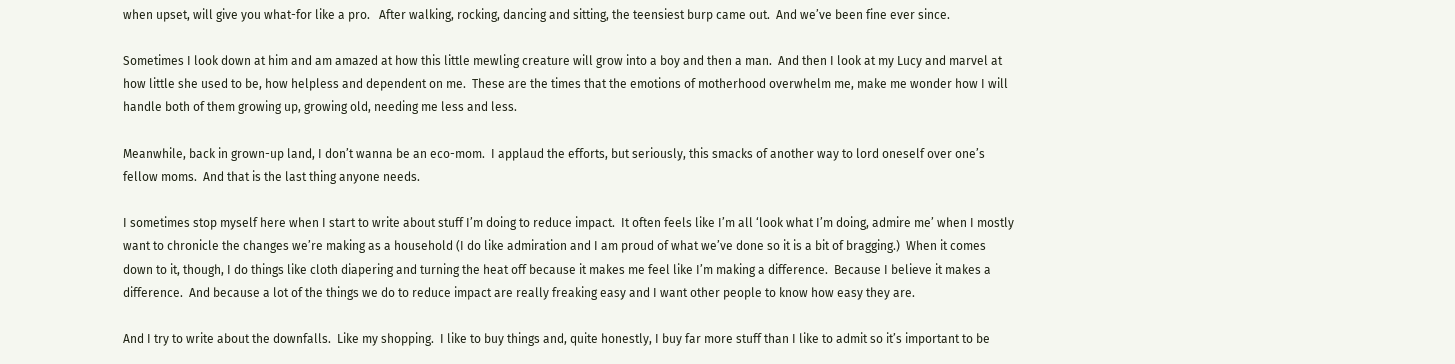when upset, will give you what-for like a pro.   After walking, rocking, dancing and sitting, the teensiest burp came out.  And we’ve been fine ever since.

Sometimes I look down at him and am amazed at how this little mewling creature will grow into a boy and then a man.  And then I look at my Lucy and marvel at how little she used to be, how helpless and dependent on me.  These are the times that the emotions of motherhood overwhelm me, make me wonder how I will handle both of them growing up, growing old, needing me less and less.

Meanwhile, back in grown-up land, I don’t wanna be an eco-mom.  I applaud the efforts, but seriously, this smacks of another way to lord oneself over one’s fellow moms.  And that is the last thing anyone needs.

I sometimes stop myself here when I start to write about stuff I’m doing to reduce impact.  It often feels like I’m all ‘look what I’m doing, admire me’ when I mostly want to chronicle the changes we’re making as a household (I do like admiration and I am proud of what we’ve done so it is a bit of bragging.)  When it comes down to it, though, I do things like cloth diapering and turning the heat off because it makes me feel like I’m making a difference.  Because I believe it makes a difference.  And because a lot of the things we do to reduce impact are really freaking easy and I want other people to know how easy they are.

And I try to write about the downfalls.  Like my shopping.  I like to buy things and, quite honestly, I buy far more stuff than I like to admit so it’s important to be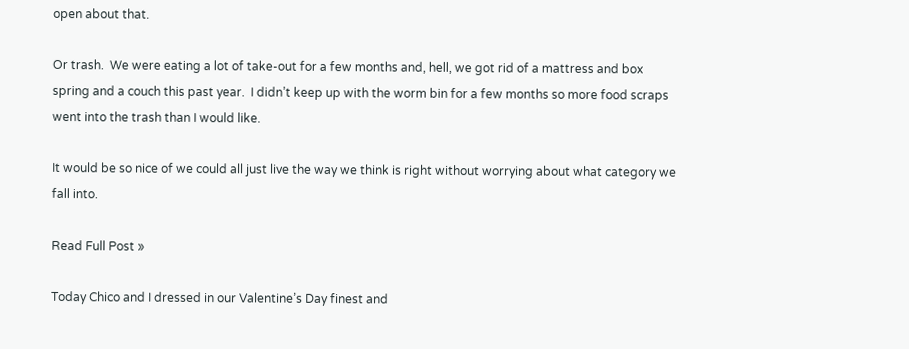open about that.

Or trash.  We were eating a lot of take-out for a few months and, hell, we got rid of a mattress and box spring and a couch this past year.  I didn’t keep up with the worm bin for a few months so more food scraps went into the trash than I would like.

It would be so nice of we could all just live the way we think is right without worrying about what category we fall into.

Read Full Post »

Today Chico and I dressed in our Valentine’s Day finest and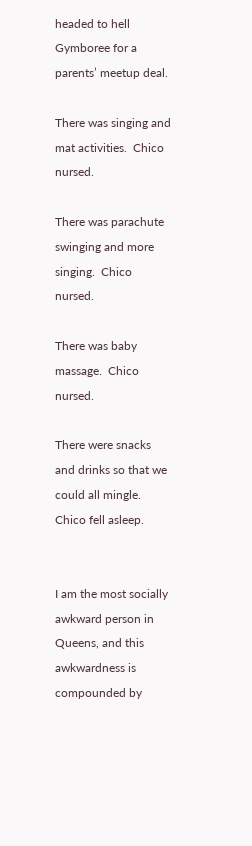headed to hell  Gymboree for a parents’ meetup deal.

There was singing and mat activities.  Chico nursed.

There was parachute swinging and more singing.  Chico nursed.

There was baby massage.  Chico nursed.

There were snacks and drinks so that we could all mingle.  Chico fell asleep.


I am the most socially awkward person in Queens, and this awkwardness is compounded by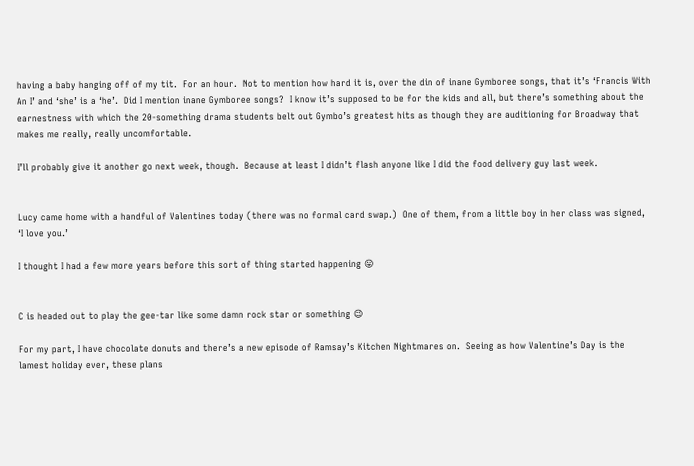having a baby hanging off of my tit.  For an hour.  Not to mention how hard it is, over the din of inane Gymboree songs, that it’s ‘Francis With An I’ and ‘she’ is a ‘he’.  Did I mention inane Gymboree songs?  I know it’s supposed to be for the kids and all, but there’s something about the earnestness with which the 20-something drama students belt out Gymbo’s greatest hits as though they are auditioning for Broadway that makes me really, really uncomfortable.

I’ll probably give it another go next week, though.  Because at least I didn’t flash anyone like I did the food delivery guy last week.


Lucy came home with a handful of Valentines today (there was no formal card swap.)  One of them, from a little boy in her class was signed, ‘I love you.’

I thought I had a few more years before this sort of thing started happening 😛


C is headed out to play the gee-tar like some damn rock star or something 😉

For my part, I have chocolate donuts and there’s a new episode of Ramsay’s Kitchen Nightmares on.  Seeing as how Valentine’s Day is the lamest holiday ever, these plans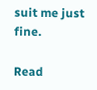suit me just fine.

Read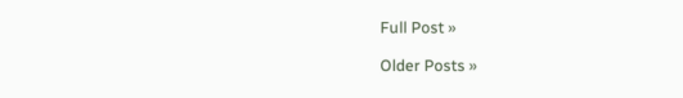Full Post »

Older Posts »